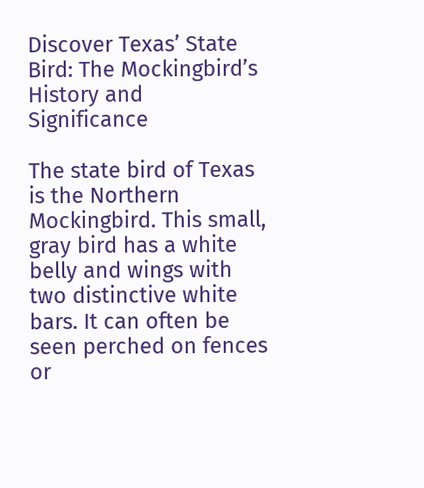Discover Texas’ State Bird: The Mockingbird’s History and Significance

The state bird of Texas is the Northern Mockingbird. This small, gray bird has a white belly and wings with two distinctive white bars. It can often be seen perched on fences or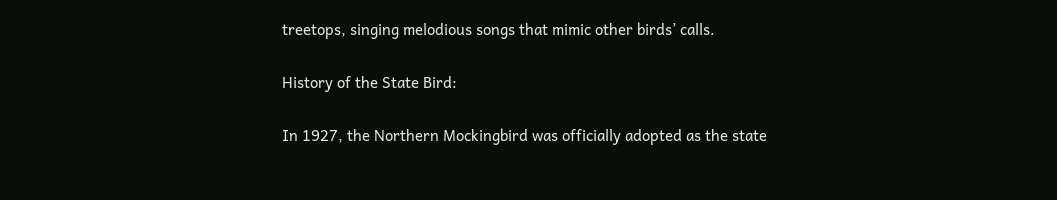treetops, singing melodious songs that mimic other birds’ calls.

History of the State Bird:

In 1927, the Northern Mockingbird was officially adopted as the state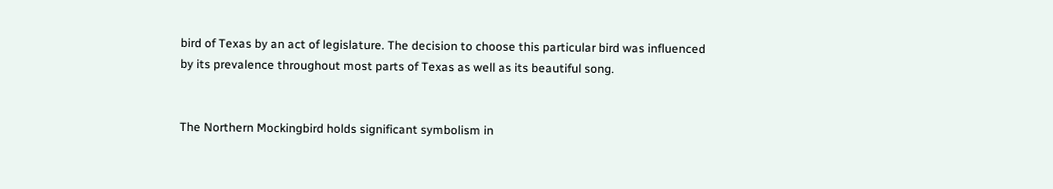bird of Texas by an act of legislature. The decision to choose this particular bird was influenced by its prevalence throughout most parts of Texas as well as its beautiful song.


The Northern Mockingbird holds significant symbolism in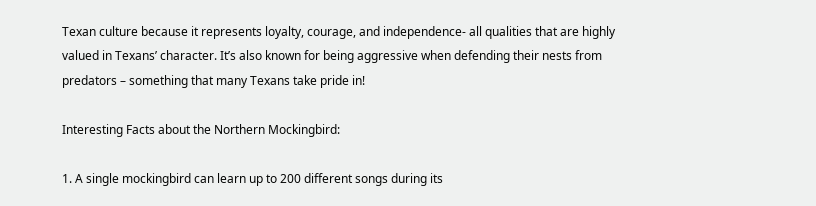Texan culture because it represents loyalty, courage, and independence- all qualities that are highly valued in Texans’ character. It’s also known for being aggressive when defending their nests from predators – something that many Texans take pride in!

Interesting Facts about the Northern Mockingbird:

1. A single mockingbird can learn up to 200 different songs during its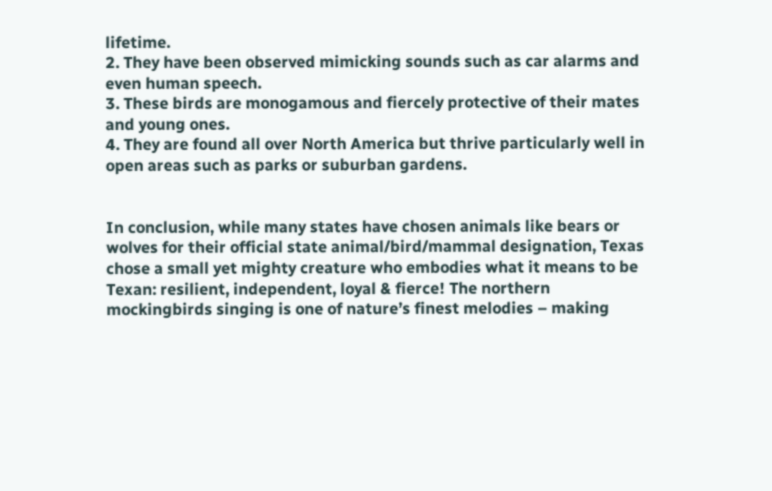lifetime.
2. They have been observed mimicking sounds such as car alarms and even human speech.
3. These birds are monogamous and fiercely protective of their mates and young ones.
4. They are found all over North America but thrive particularly well in open areas such as parks or suburban gardens.


In conclusion, while many states have chosen animals like bears or wolves for their official state animal/bird/mammal designation, Texas chose a small yet mighty creature who embodies what it means to be Texan: resilient, independent, loyal & fierce! The northern mockingbirds singing is one of nature’s finest melodies – making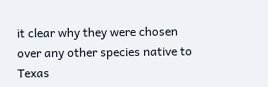it clear why they were chosen over any other species native to Texas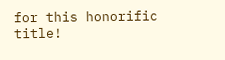for this honorific title!